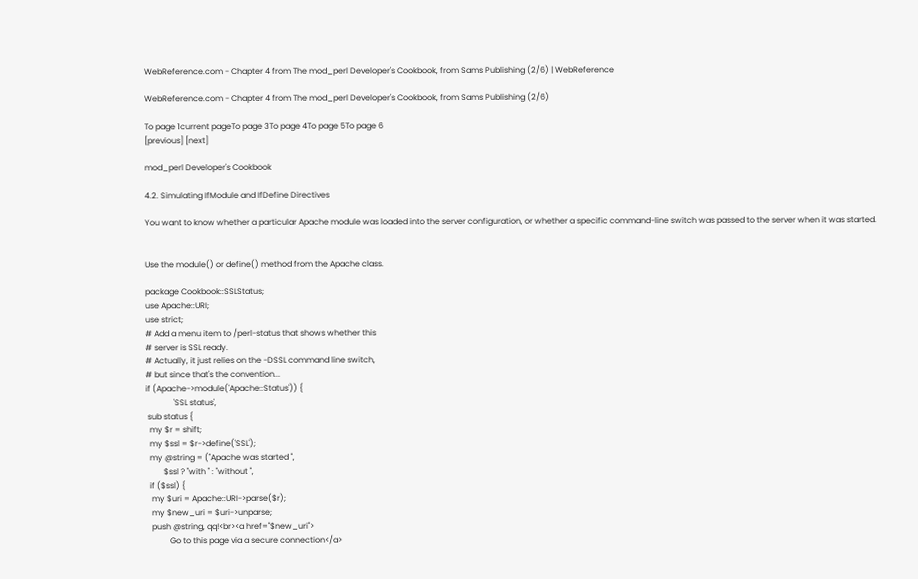WebReference.com - Chapter 4 from The mod_perl Developer's Cookbook, from Sams Publishing (2/6) | WebReference

WebReference.com - Chapter 4 from The mod_perl Developer's Cookbook, from Sams Publishing (2/6)

To page 1current pageTo page 3To page 4To page 5To page 6
[previous] [next]

mod_perl Developer's Cookbook

4.2. Simulating IfModule and IfDefine Directives

You want to know whether a particular Apache module was loaded into the server configuration, or whether a specific command-line switch was passed to the server when it was started.


Use the module() or define() method from the Apache class.

package Cookbook::SSLStatus;
use Apache::URI;
use strict;
# Add a menu item to /perl-status that shows whether this
# server is SSL ready.
# Actually, it just relies on the -DSSL command line switch,
# but since that's the convention...
if (Apache->module('Apache::Status')) {
              'SSL status',
 sub status {
  my $r = shift;
  my $ssl = $r->define('SSL');
  my @string = ("Apache was started ",
         $ssl ? "with " : "without ",
  if ($ssl) {
   my $uri = Apache::URI->parse($r);
   my $new_uri = $uri->unparse;
   push @string, qq!<br><a href="$new_uri">
            Go to this page via a secure connection</a>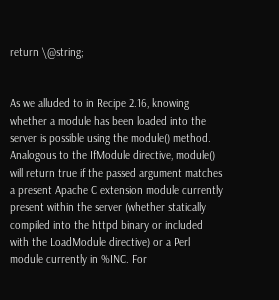return \@string;


As we alluded to in Recipe 2.16, knowing whether a module has been loaded into the server is possible using the module() method. Analogous to the IfModule directive, module() will return true if the passed argument matches a present Apache C extension module currently present within the server (whether statically compiled into the httpd binary or included with the LoadModule directive) or a Perl module currently in %INC. For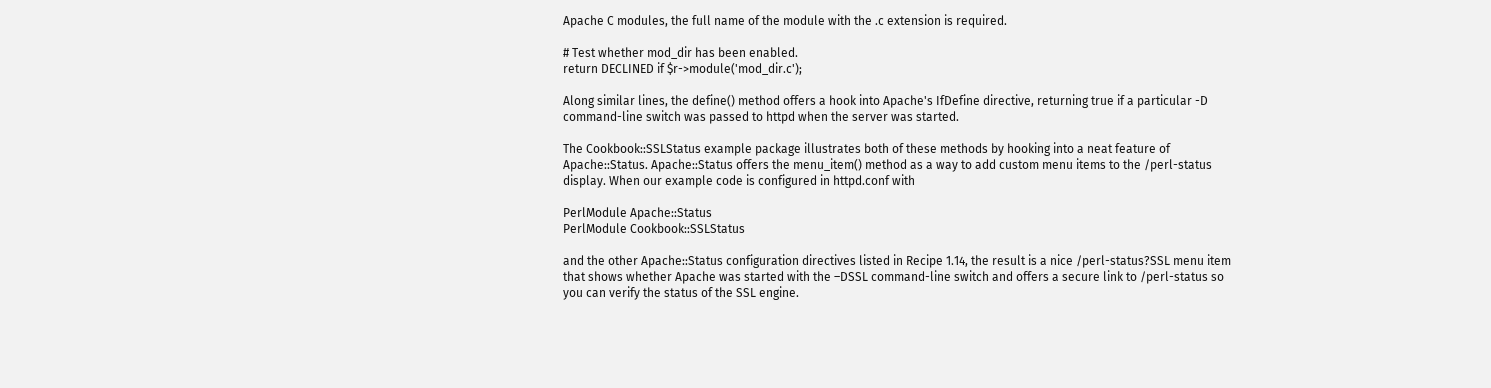Apache C modules, the full name of the module with the .c extension is required.

# Test whether mod_dir has been enabled.
return DECLINED if $r->module('mod_dir.c');

Along similar lines, the define() method offers a hook into Apache's IfDefine directive, returning true if a particular -D command-line switch was passed to httpd when the server was started.

The Cookbook::SSLStatus example package illustrates both of these methods by hooking into a neat feature of Apache::Status. Apache::Status offers the menu_item() method as a way to add custom menu items to the /perl-status display. When our example code is configured in httpd.conf with

PerlModule Apache::Status
PerlModule Cookbook::SSLStatus

and the other Apache::Status configuration directives listed in Recipe 1.14, the result is a nice /perl-status?SSL menu item that shows whether Apache was started with the –DSSL command-line switch and offers a secure link to /perl-status so you can verify the status of the SSL engine.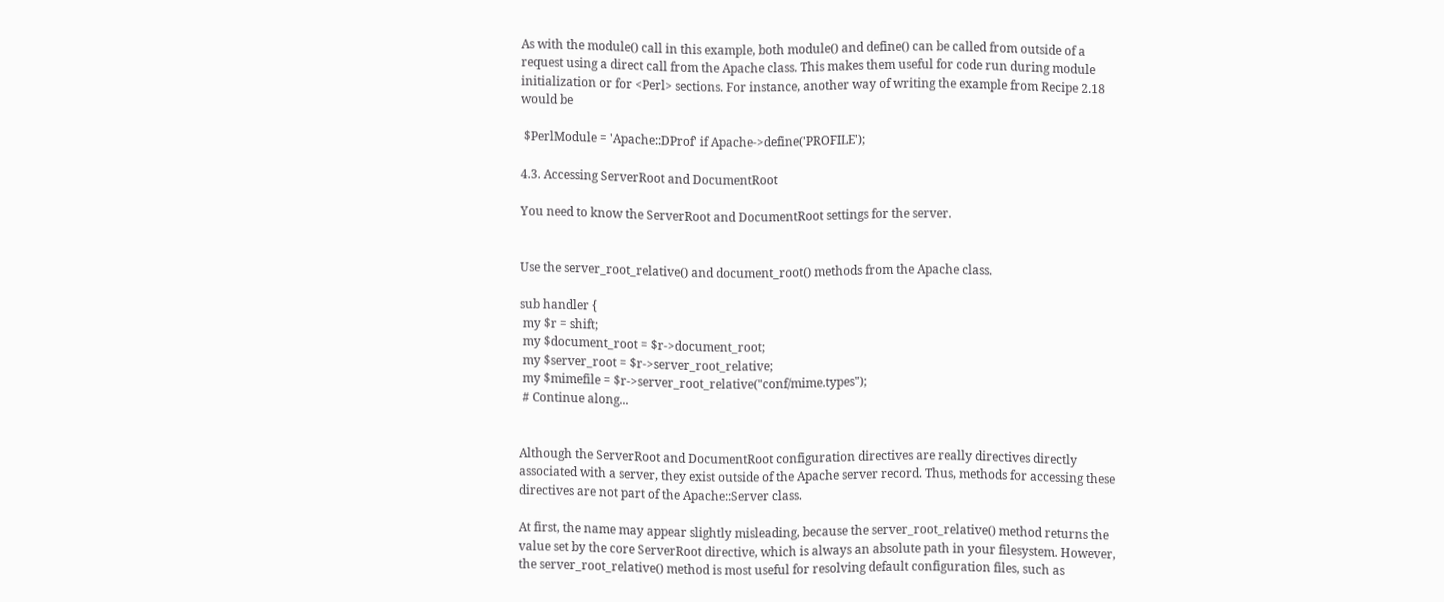As with the module() call in this example, both module() and define() can be called from outside of a request using a direct call from the Apache class. This makes them useful for code run during module initialization or for <Perl> sections. For instance, another way of writing the example from Recipe 2.18 would be

 $PerlModule = 'Apache::DProf' if Apache->define('PROFILE');

4.3. Accessing ServerRoot and DocumentRoot

You need to know the ServerRoot and DocumentRoot settings for the server.


Use the server_root_relative() and document_root() methods from the Apache class.

sub handler {
 my $r = shift;
 my $document_root = $r->document_root;
 my $server_root = $r->server_root_relative;
 my $mimefile = $r->server_root_relative("conf/mime.types");
 # Continue along...


Although the ServerRoot and DocumentRoot configuration directives are really directives directly associated with a server, they exist outside of the Apache server record. Thus, methods for accessing these directives are not part of the Apache::Server class.

At first, the name may appear slightly misleading, because the server_root_relative() method returns the value set by the core ServerRoot directive, which is always an absolute path in your filesystem. However, the server_root_relative() method is most useful for resolving default configuration files, such as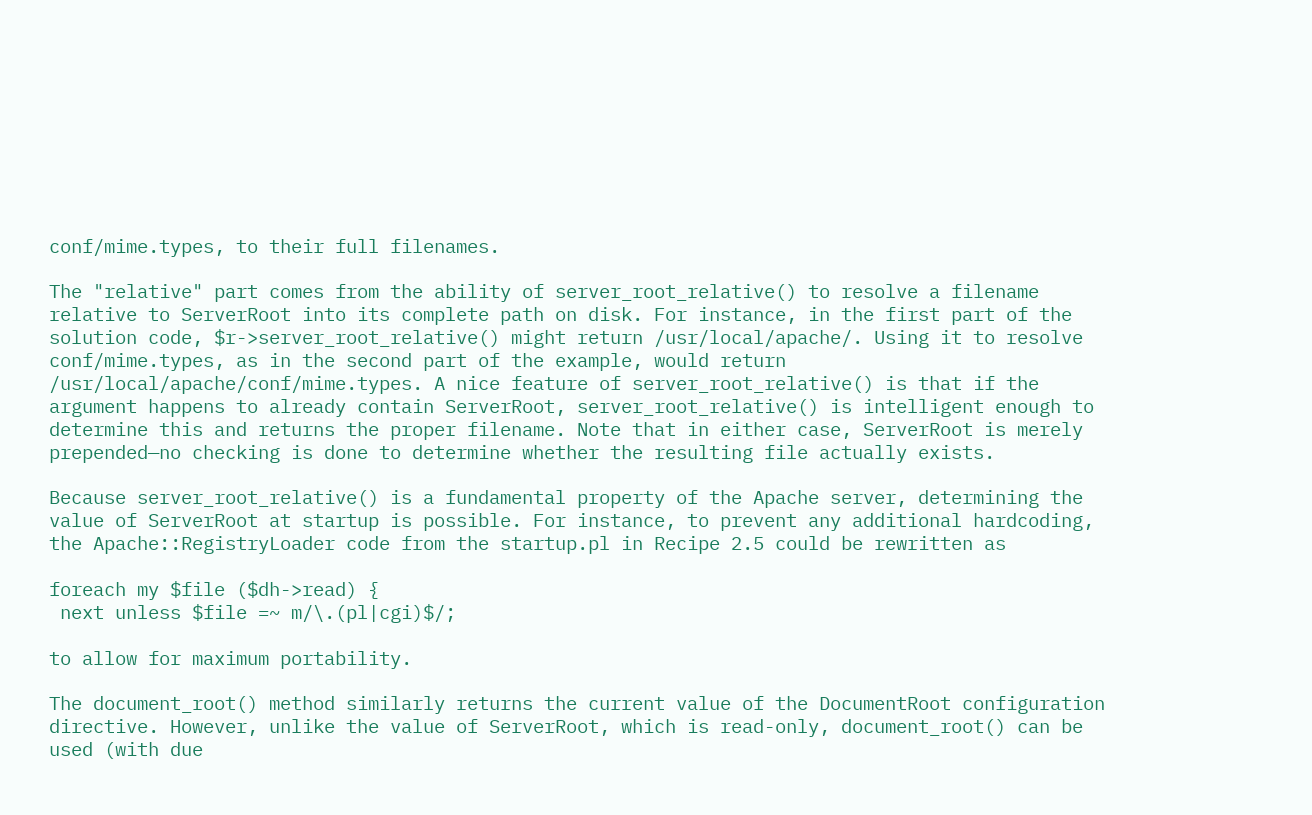conf/mime.types, to their full filenames.

The "relative" part comes from the ability of server_root_relative() to resolve a filename relative to ServerRoot into its complete path on disk. For instance, in the first part of the solution code, $r->server_root_relative() might return /usr/local/apache/. Using it to resolve conf/mime.types, as in the second part of the example, would return /usr/local/apache/conf/mime.types. A nice feature of server_root_relative() is that if the argument happens to already contain ServerRoot, server_root_relative() is intelligent enough to determine this and returns the proper filename. Note that in either case, ServerRoot is merely prepended—no checking is done to determine whether the resulting file actually exists.

Because server_root_relative() is a fundamental property of the Apache server, determining the value of ServerRoot at startup is possible. For instance, to prevent any additional hardcoding, the Apache::RegistryLoader code from the startup.pl in Recipe 2.5 could be rewritten as

foreach my $file ($dh->read) {
 next unless $file =~ m/\.(pl|cgi)$/;

to allow for maximum portability.

The document_root() method similarly returns the current value of the DocumentRoot configuration directive. However, unlike the value of ServerRoot, which is read-only, document_root() can be used (with due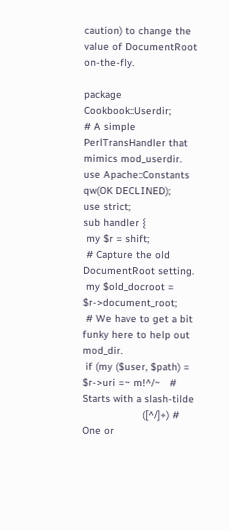caution) to change the value of DocumentRoot on-the-fly.

package Cookbook::Userdir;
# A simple PerlTransHandler that mimics mod_userdir.
use Apache::Constants qw(OK DECLINED);
use strict;
sub handler {
 my $r = shift;
 # Capture the old DocumentRoot setting.
 my $old_docroot = $r->document_root;
 # We have to get a bit funky here to help out mod_dir.
 if (my ($user, $path) = $r->uri =~ m!^/~   # Starts with a slash-tilde
                    ([^/]+) # One or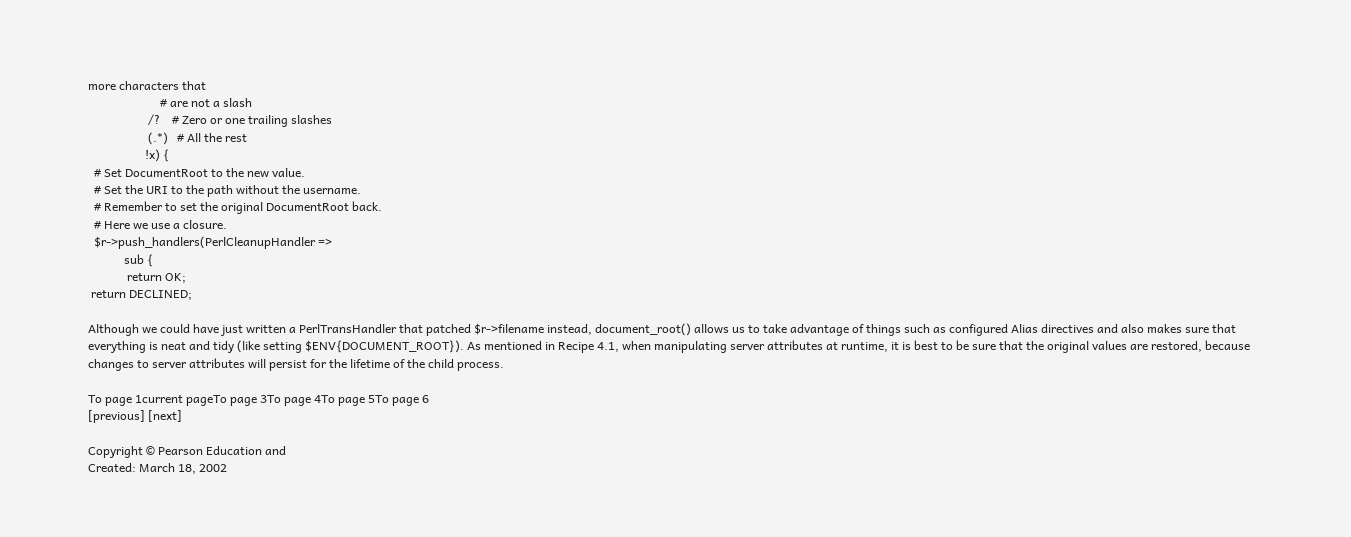more characters that
                        # are not a slash
                    /?    # Zero or one trailing slashes
                    (.*)   # All the rest
                   !x) {
  # Set DocumentRoot to the new value.
  # Set the URI to the path without the username.
  # Remember to set the original DocumentRoot back.
  # Here we use a closure.
  $r->push_handlers(PerlCleanupHandler =>
            sub {
             return OK;
 return DECLINED;

Although we could have just written a PerlTransHandler that patched $r->filename instead, document_root() allows us to take advantage of things such as configured Alias directives and also makes sure that everything is neat and tidy (like setting $ENV{DOCUMENT_ROOT}). As mentioned in Recipe 4.1, when manipulating server attributes at runtime, it is best to be sure that the original values are restored, because changes to server attributes will persist for the lifetime of the child process.

To page 1current pageTo page 3To page 4To page 5To page 6
[previous] [next]

Copyright © Pearson Education and
Created: March 18, 2002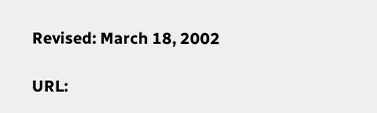Revised: March 18, 2002

URL: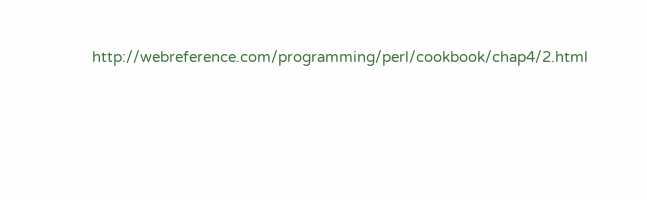http://webreference.com/programming/perl/cookbook/chap4/2.html